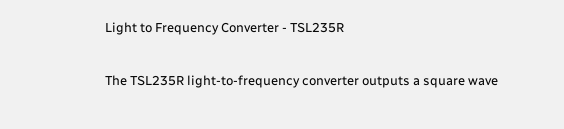Light to Frequency Converter - TSL235R

The TSL235R light-to-frequency converter outputs a square wave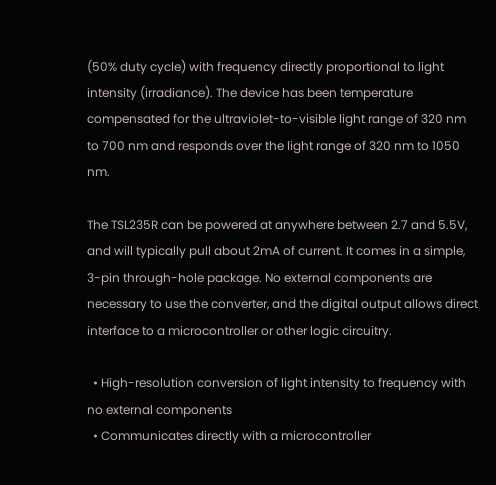(50% duty cycle) with frequency directly proportional to light intensity (irradiance). The device has been temperature compensated for the ultraviolet-to-visible light range of 320 nm to 700 nm and responds over the light range of 320 nm to 1050 nm.

The TSL235R can be powered at anywhere between 2.7 and 5.5V, and will typically pull about 2mA of current. It comes in a simple, 3-pin through-hole package. No external components are necessary to use the converter, and the digital output allows direct interface to a microcontroller or other logic circuitry.

  • High-resolution conversion of light intensity to frequency with no external components
  • Communicates directly with a microcontroller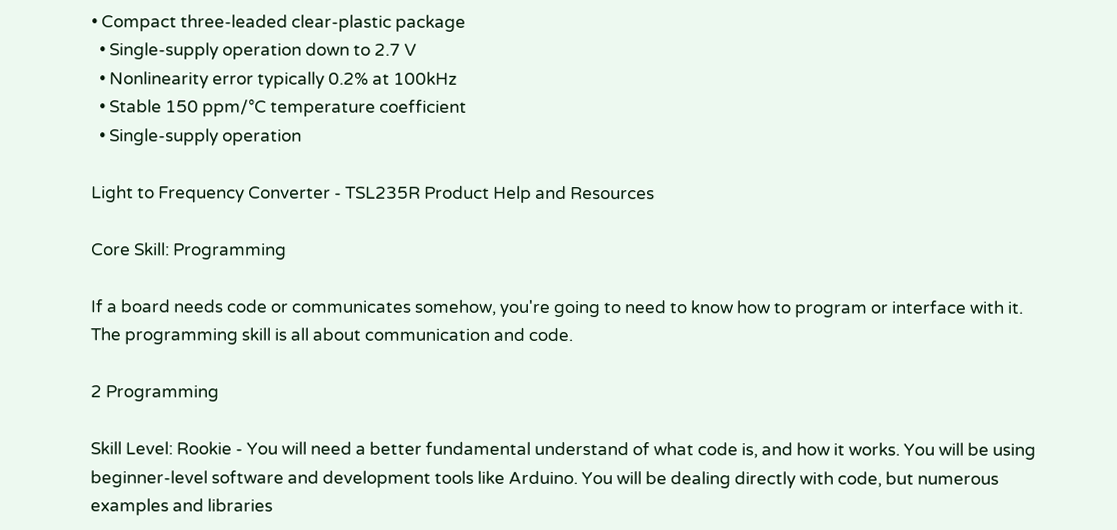• Compact three-leaded clear-plastic package
  • Single-supply operation down to 2.7 V
  • Nonlinearity error typically 0.2% at 100kHz
  • Stable 150 ppm/°C temperature coefficient
  • Single-supply operation

Light to Frequency Converter - TSL235R Product Help and Resources

Core Skill: Programming

If a board needs code or communicates somehow, you're going to need to know how to program or interface with it. The programming skill is all about communication and code.

2 Programming

Skill Level: Rookie - You will need a better fundamental understand of what code is, and how it works. You will be using beginner-level software and development tools like Arduino. You will be dealing directly with code, but numerous examples and libraries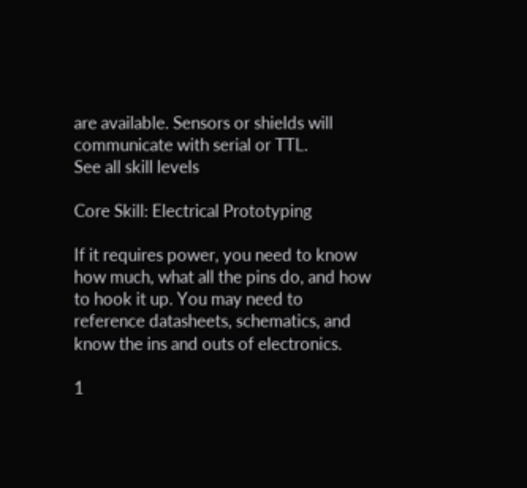are available. Sensors or shields will communicate with serial or TTL.
See all skill levels

Core Skill: Electrical Prototyping

If it requires power, you need to know how much, what all the pins do, and how to hook it up. You may need to reference datasheets, schematics, and know the ins and outs of electronics.

1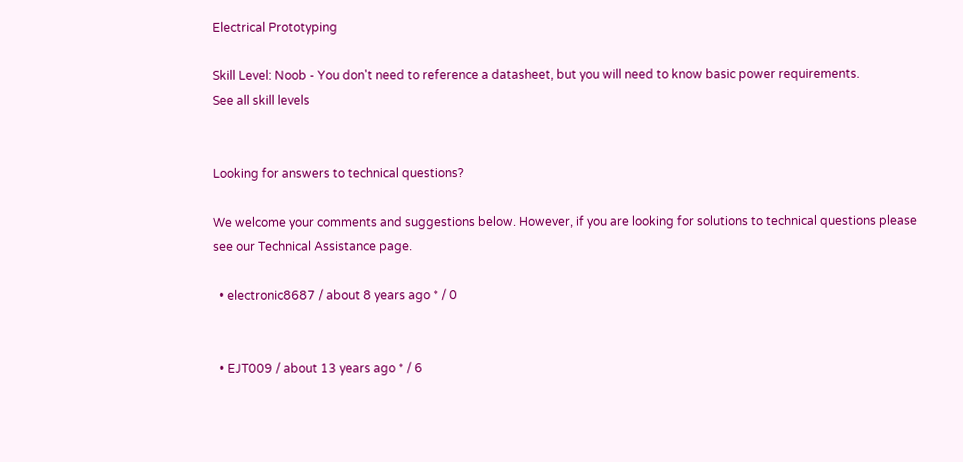Electrical Prototyping

Skill Level: Noob - You don't need to reference a datasheet, but you will need to know basic power requirements.
See all skill levels


Looking for answers to technical questions?

We welcome your comments and suggestions below. However, if you are looking for solutions to technical questions please see our Technical Assistance page.

  • electronic8687 / about 8 years ago * / 0


  • EJT009 / about 13 years ago * / 6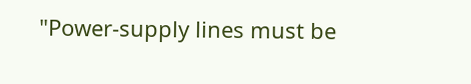"Power-supply lines must be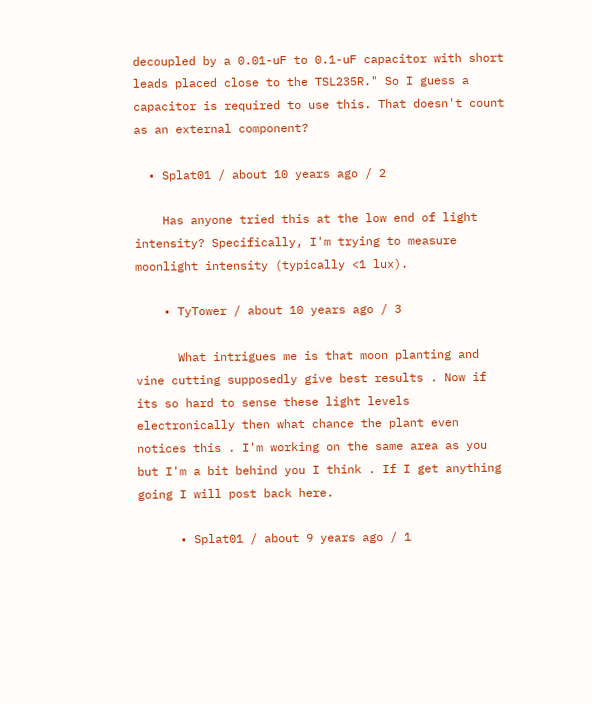decoupled by a 0.01-uF to 0.1-uF capacitor with short leads placed close to the TSL235R." So I guess a capacitor is required to use this. That doesn't count as an external component?

  • Splat01 / about 10 years ago / 2

    Has anyone tried this at the low end of light intensity? Specifically, I'm trying to measure moonlight intensity (typically <1 lux).

    • TyTower / about 10 years ago / 3

      What intrigues me is that moon planting and vine cutting supposedly give best results . Now if its so hard to sense these light levels electronically then what chance the plant even notices this . I'm working on the same area as you but I'm a bit behind you I think . If I get anything going I will post back here.

      • Splat01 / about 9 years ago / 1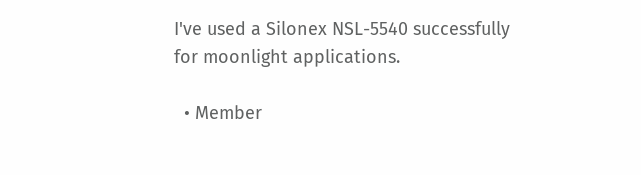I've used a Silonex NSL-5540 successfully for moonlight applications.

  • Member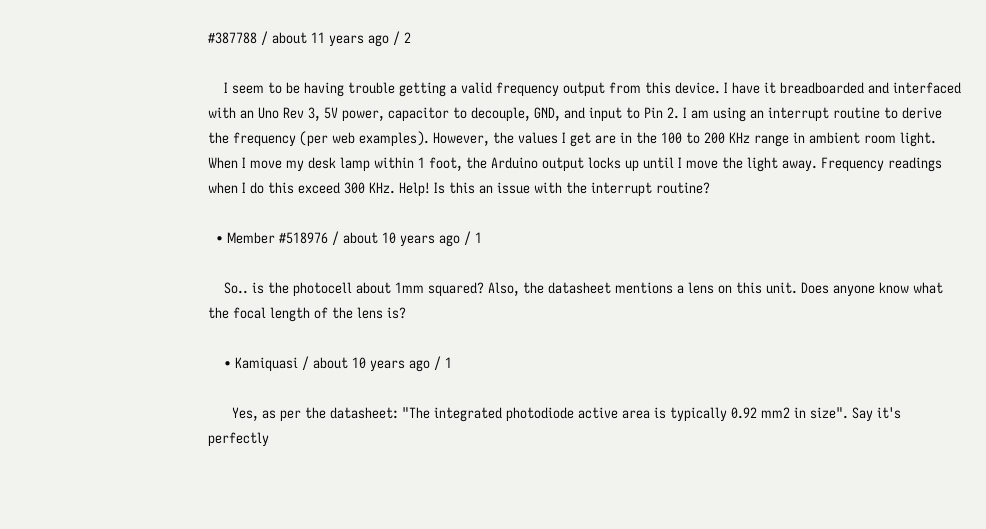#387788 / about 11 years ago / 2

    I seem to be having trouble getting a valid frequency output from this device. I have it breadboarded and interfaced with an Uno Rev 3, 5V power, capacitor to decouple, GND, and input to Pin 2. I am using an interrupt routine to derive the frequency (per web examples). However, the values I get are in the 100 to 200 KHz range in ambient room light. When I move my desk lamp within 1 foot, the Arduino output locks up until I move the light away. Frequency readings when I do this exceed 300 KHz. Help! Is this an issue with the interrupt routine?

  • Member #518976 / about 10 years ago / 1

    So.. is the photocell about 1mm squared? Also, the datasheet mentions a lens on this unit. Does anyone know what the focal length of the lens is?

    • Kamiquasi / about 10 years ago / 1

      Yes, as per the datasheet: "The integrated photodiode active area is typically 0.92 mm2 in size". Say it's perfectly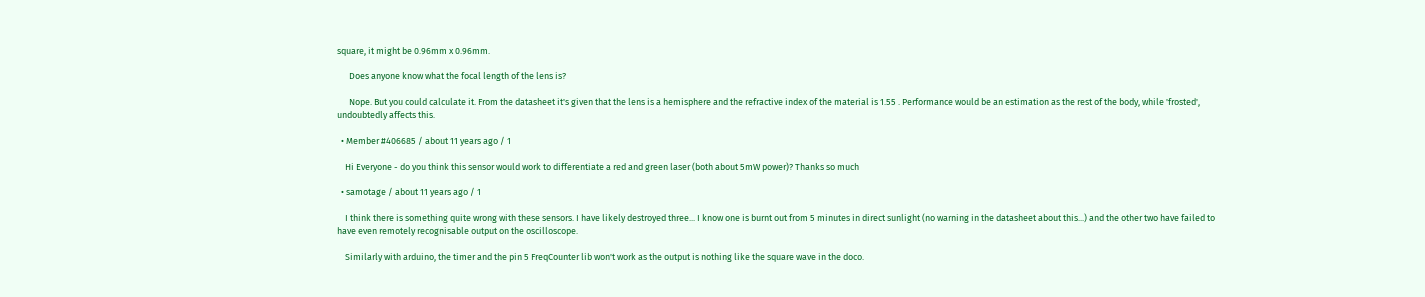square, it might be 0.96mm x 0.96mm.

      Does anyone know what the focal length of the lens is?

      Nope. But you could calculate it. From the datasheet it's given that the lens is a hemisphere and the refractive index of the material is 1.55 . Performance would be an estimation as the rest of the body, while 'frosted', undoubtedly affects this.

  • Member #406685 / about 11 years ago / 1

    Hi Everyone - do you think this sensor would work to differentiate a red and green laser (both about 5mW power)? Thanks so much

  • samotage / about 11 years ago / 1

    I think there is something quite wrong with these sensors. I have likely destroyed three... I know one is burnt out from 5 minutes in direct sunlight (no warning in the datasheet about this...) and the other two have failed to have even remotely recognisable output on the oscilloscope.

    Similarly with arduino, the timer and the pin 5 FreqCounter lib won't work as the output is nothing like the square wave in the doco.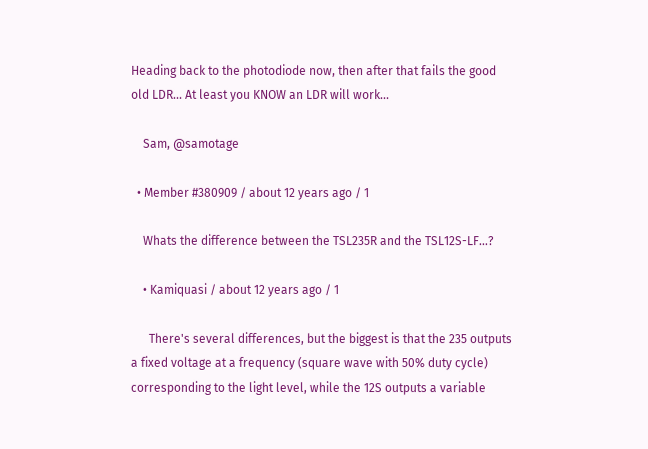Heading back to the photodiode now, then after that fails the good old LDR... At least you KNOW an LDR will work...

    Sam, @samotage

  • Member #380909 / about 12 years ago / 1

    Whats the difference between the TSL235R and the TSL12S-LF...?

    • Kamiquasi / about 12 years ago / 1

      There's several differences, but the biggest is that the 235 outputs a fixed voltage at a frequency (square wave with 50% duty cycle) corresponding to the light level, while the 12S outputs a variable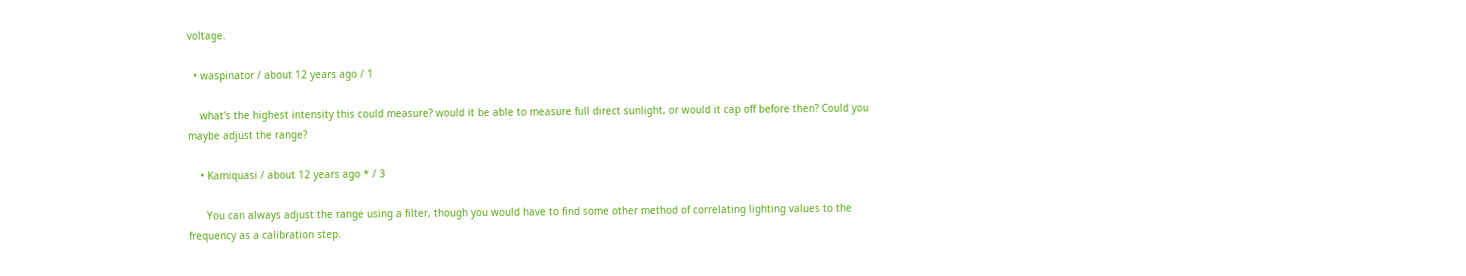voltage.

  • waspinator / about 12 years ago / 1

    what's the highest intensity this could measure? would it be able to measure full direct sunlight, or would it cap off before then? Could you maybe adjust the range?

    • Kamiquasi / about 12 years ago * / 3

      You can always adjust the range using a filter, though you would have to find some other method of correlating lighting values to the frequency as a calibration step.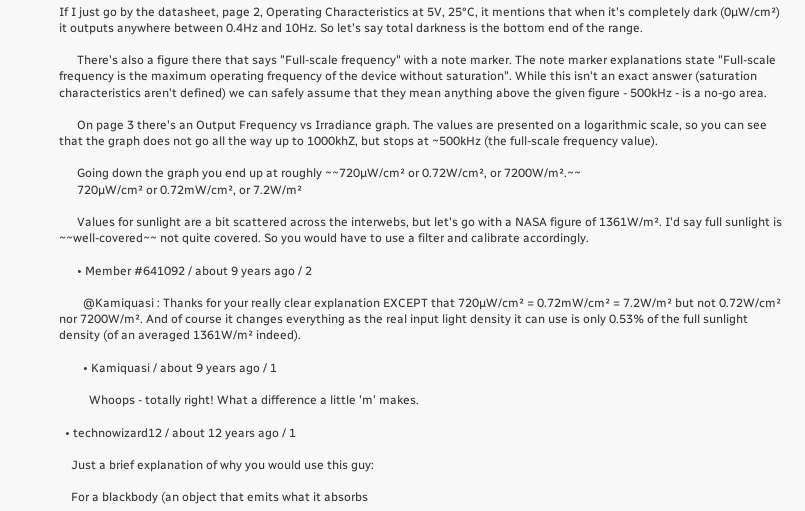If I just go by the datasheet, page 2, Operating Characteristics at 5V, 25°C, it mentions that when it's completely dark (0µW/cm²) it outputs anywhere between 0.4Hz and 10Hz. So let's say total darkness is the bottom end of the range.

      There's also a figure there that says "Full-scale frequency" with a note marker. The note marker explanations state "Full-scale frequency is the maximum operating frequency of the device without saturation". While this isn't an exact answer (saturation characteristics aren't defined) we can safely assume that they mean anything above the given figure - 500kHz - is a no-go area.

      On page 3 there's an Output Frequency vs Irradiance graph. The values are presented on a logarithmic scale, so you can see that the graph does not go all the way up to 1000khZ, but stops at ~500kHz (the full-scale frequency value).

      Going down the graph you end up at roughly ~~720µW/cm² or 0.72W/cm², or 7200W/m².~~
      720µW/cm² or 0.72mW/cm², or 7.2W/m²

      Values for sunlight are a bit scattered across the interwebs, but let's go with a NASA figure of 1361W/m². I'd say full sunlight is ~~well-covered~~ not quite covered. So you would have to use a filter and calibrate accordingly.

      • Member #641092 / about 9 years ago / 2

        @Kamiquasi : Thanks for your really clear explanation EXCEPT that 720µW/cm² = 0.72mW/cm² = 7.2W/m² but not 0.72W/cm² nor 7200W/m². And of course it changes everything as the real input light density it can use is only 0.53% of the full sunlight density (of an averaged 1361W/m² indeed).

        • Kamiquasi / about 9 years ago / 1

          Whoops - totally right! What a difference a little 'm' makes.

  • technowizard12 / about 12 years ago / 1

    Just a brief explanation of why you would use this guy:

    For a blackbody (an object that emits what it absorbs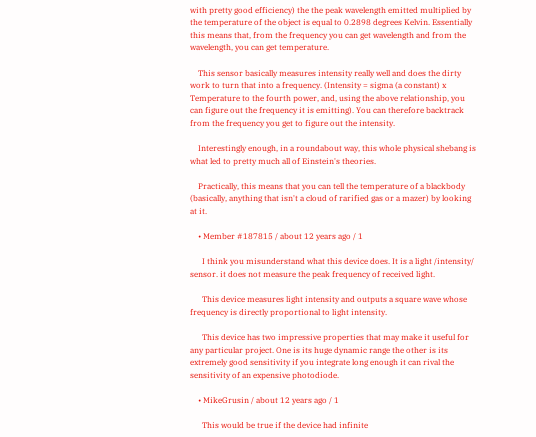with pretty good efficiency) the the peak wavelength emitted multiplied by the temperature of the object is equal to 0.2898 degrees Kelvin. Essentially this means that, from the frequency you can get wavelength and from the wavelength, you can get temperature.

    This sensor basically measures intensity really well and does the dirty work to turn that into a frequency. (Intensity = sigma (a constant) x Temperature to the fourth power, and, using the above relationship, you can figure out the frequency it is emitting). You can therefore backtrack from the frequency you get to figure out the intensity.

    Interestingly enough, in a roundabout way, this whole physical shebang is what led to pretty much all of Einstein's theories.

    Practically, this means that you can tell the temperature of a blackbody (basically, anything that isn't a cloud of rarified gas or a mazer) by looking at it.

    • Member #187815 / about 12 years ago / 1

      I think you misunderstand what this device does. It is a light /intensity/ sensor. it does not measure the peak frequency of received light.

      This device measures light intensity and outputs a square wave whose frequency is directly proportional to light intensity.

      This device has two impressive properties that may make it useful for any particular project. One is its huge dynamic range the other is its extremely good sensitivity if you integrate long enough it can rival the sensitivity of an expensive photodiode.

    • MikeGrusin / about 12 years ago / 1

      This would be true if the device had infinite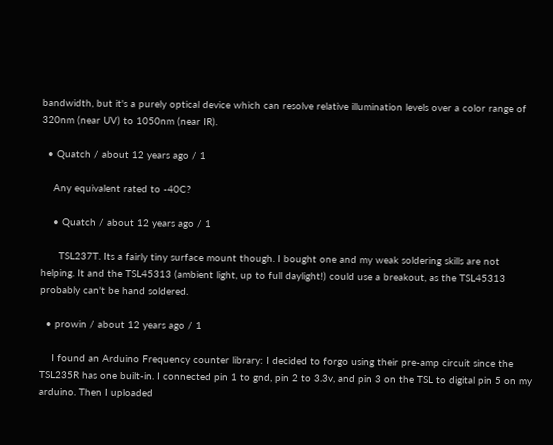bandwidth, but it's a purely optical device which can resolve relative illumination levels over a color range of 320nm (near UV) to 1050nm (near IR).

  • Quatch / about 12 years ago / 1

    Any equivalent rated to -40C?

    • Quatch / about 12 years ago / 1

      TSL237T. Its a fairly tiny surface mount though. I bought one and my weak soldering skills are not helping. It and the TSL45313 (ambient light, up to full daylight!) could use a breakout, as the TSL45313 probably can't be hand soldered.

  • prowin / about 12 years ago / 1

    I found an Arduino Frequency counter library: I decided to forgo using their pre-amp circuit since the TSL235R has one built-in. I connected pin 1 to gnd, pin 2 to 3.3v, and pin 3 on the TSL to digital pin 5 on my arduino. Then I uploaded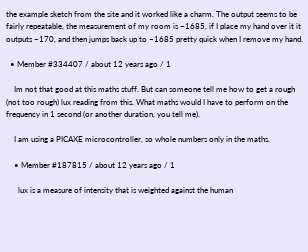the example sketch from the site and it worked like a charm. The output seems to be fairly repeatable, the measurement of my room is ~1685, if I place my hand over it it outputs ~170, and then jumps back up to ~1685 pretty quick when I remove my hand.

  • Member #334407 / about 12 years ago / 1

    Im not that good at this maths stuff. But can someone tell me how to get a rough (not too rough) lux reading from this. What maths would I have to perform on the frequency in 1 second (or another duration, you tell me).

    I am using a PICAXE microcontroller, so whole numbers only in the maths.

    • Member #187815 / about 12 years ago / 1

      lux is a measure of intensity that is weighted against the human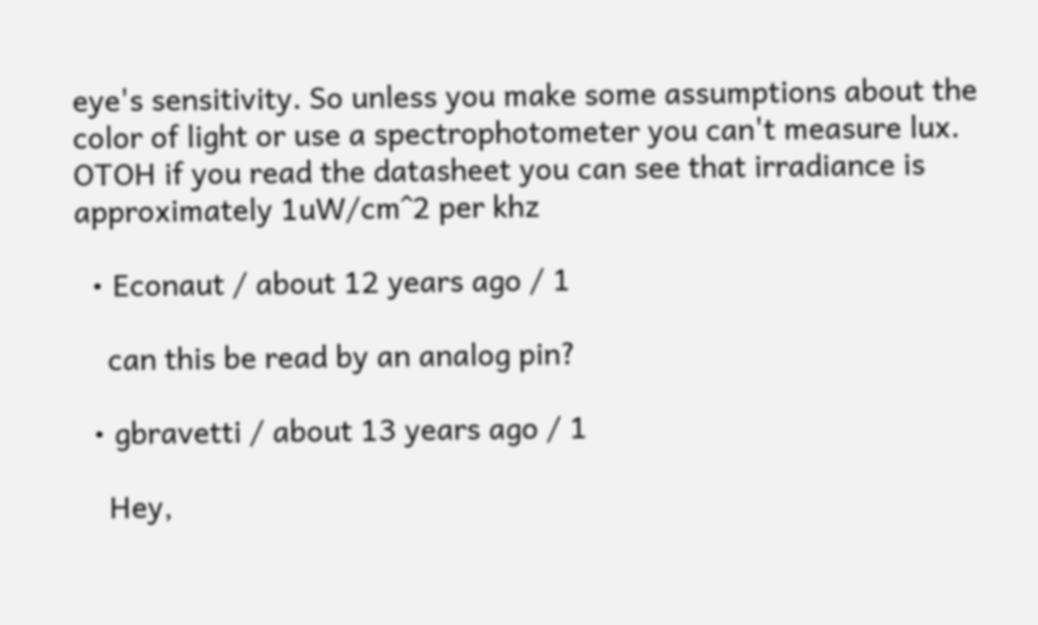eye's sensitivity. So unless you make some assumptions about the color of light or use a spectrophotometer you can't measure lux. OTOH if you read the datasheet you can see that irradiance is approximately 1uW/cm^2 per khz

  • Econaut / about 12 years ago / 1

    can this be read by an analog pin?

  • gbravetti / about 13 years ago / 1

    Hey,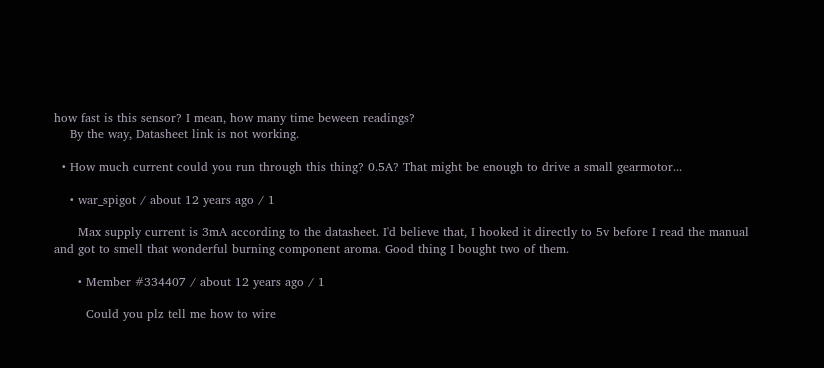how fast is this sensor? I mean, how many time beween readings?
    By the way, Datasheet link is not working.

  • How much current could you run through this thing? 0.5A? That might be enough to drive a small gearmotor...

    • war_spigot / about 12 years ago / 1

      Max supply current is 3mA according to the datasheet. I'd believe that, I hooked it directly to 5v before I read the manual and got to smell that wonderful burning component aroma. Good thing I bought two of them.

      • Member #334407 / about 12 years ago / 1

        Could you plz tell me how to wire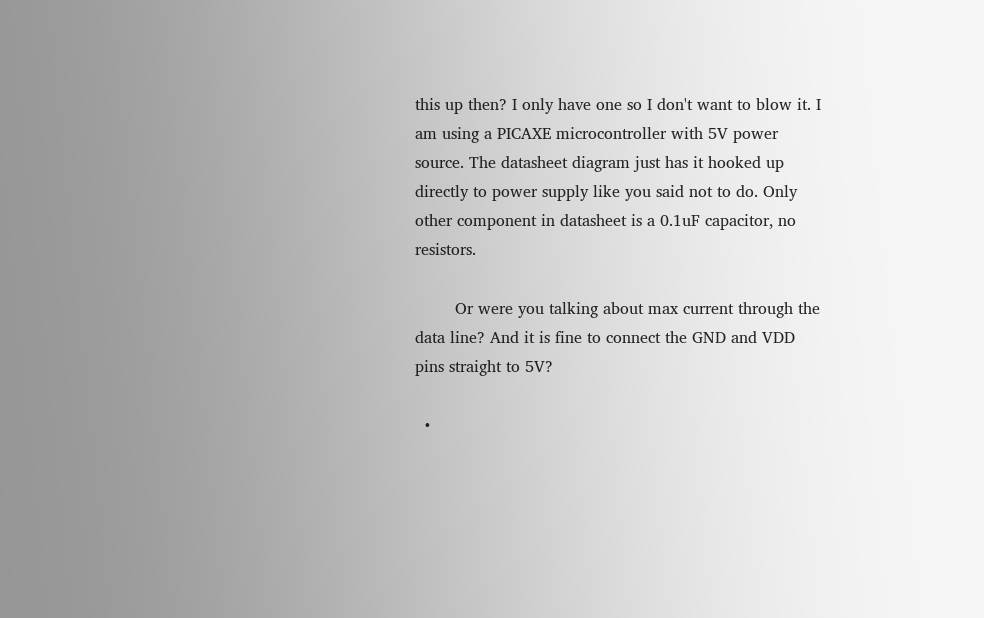this up then? I only have one so I don't want to blow it. I am using a PICAXE microcontroller with 5V power source. The datasheet diagram just has it hooked up directly to power supply like you said not to do. Only other component in datasheet is a 0.1uF capacitor, no resistors.

        Or were you talking about max current through the data line? And it is fine to connect the GND and VDD pins straight to 5V?

  •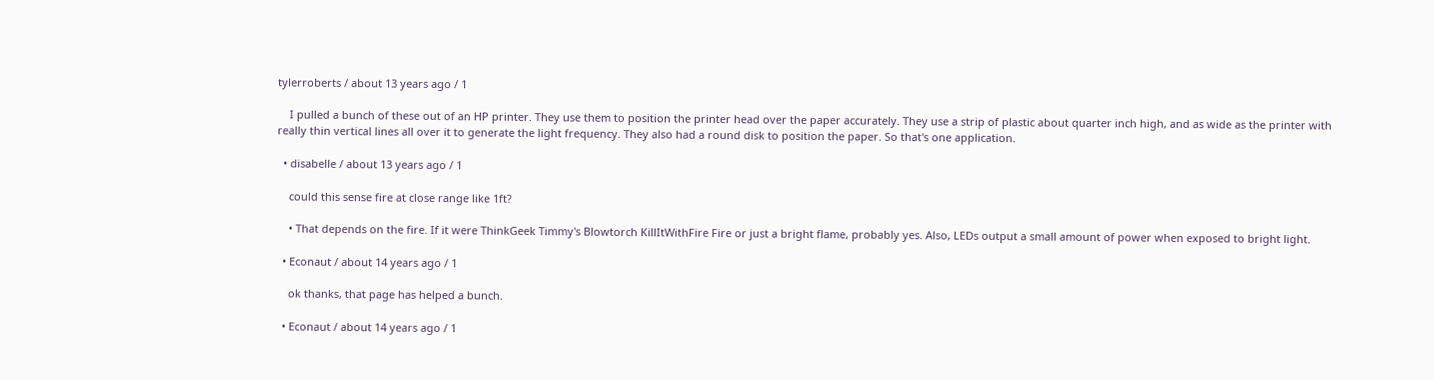tylerroberts / about 13 years ago / 1

    I pulled a bunch of these out of an HP printer. They use them to position the printer head over the paper accurately. They use a strip of plastic about quarter inch high, and as wide as the printer with really thin vertical lines all over it to generate the light frequency. They also had a round disk to position the paper. So that's one application.

  • disabelle / about 13 years ago / 1

    could this sense fire at close range like 1ft?

    • That depends on the fire. If it were ThinkGeek Timmy's Blowtorch KillItWithFire Fire or just a bright flame, probably yes. Also, LEDs output a small amount of power when exposed to bright light.

  • Econaut / about 14 years ago / 1

    ok thanks, that page has helped a bunch.

  • Econaut / about 14 years ago / 1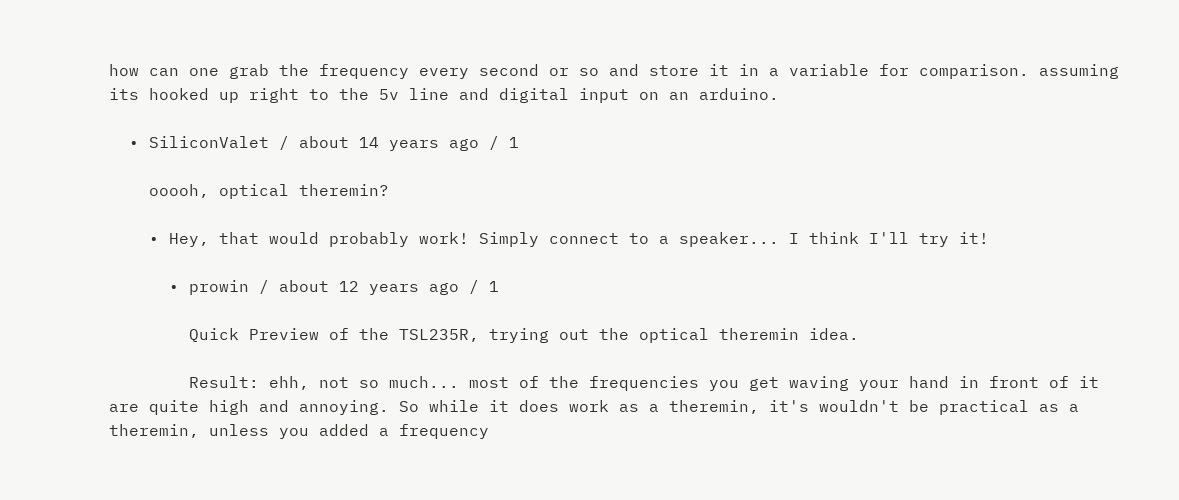how can one grab the frequency every second or so and store it in a variable for comparison. assuming its hooked up right to the 5v line and digital input on an arduino.

  • SiliconValet / about 14 years ago / 1

    ooooh, optical theremin?

    • Hey, that would probably work! Simply connect to a speaker... I think I'll try it!

      • prowin / about 12 years ago / 1

        Quick Preview of the TSL235R, trying out the optical theremin idea.

        Result: ehh, not so much... most of the frequencies you get waving your hand in front of it are quite high and annoying. So while it does work as a theremin, it's wouldn't be practical as a theremin, unless you added a frequency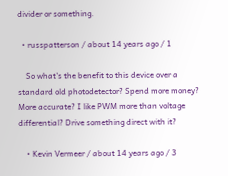divider or something.

  • russpatterson / about 14 years ago / 1

    So what's the benefit to this device over a standard old photodetector? Spend more money? More accurate? I like PWM more than voltage differential? Drive something direct with it?

    • Kevin Vermeer / about 14 years ago / 3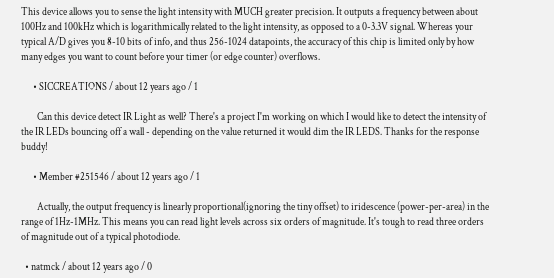This device allows you to sense the light intensity with MUCH greater precision. It outputs a frequency between about 100Hz and 100kHz which is logarithmically related to the light intensity, as opposed to a 0-3.3V signal. Whereas your typical A/D gives you 8-10 bits of info, and thus 256-1024 datapoints, the accuracy of this chip is limited only by how many edges you want to count before your timer (or edge counter) overflows.

      • SICCREATIONS / about 12 years ago / 1

        Can this device detect IR Light as well? There's a project I'm working on which I would like to detect the intensity of the IR LEDs bouncing off a wall - depending on the value returned it would dim the IR LEDS. Thanks for the response buddy!

      • Member #251546 / about 12 years ago / 1

        Actually, the output frequency is linearly proportional(ignoring the tiny offset) to iridescence (power-per-area) in the range of 1Hz-1MHz. This means you can read light levels across six orders of magnitude. It's tough to read three orders of magnitude out of a typical photodiode.

  • natmck / about 12 years ago / 0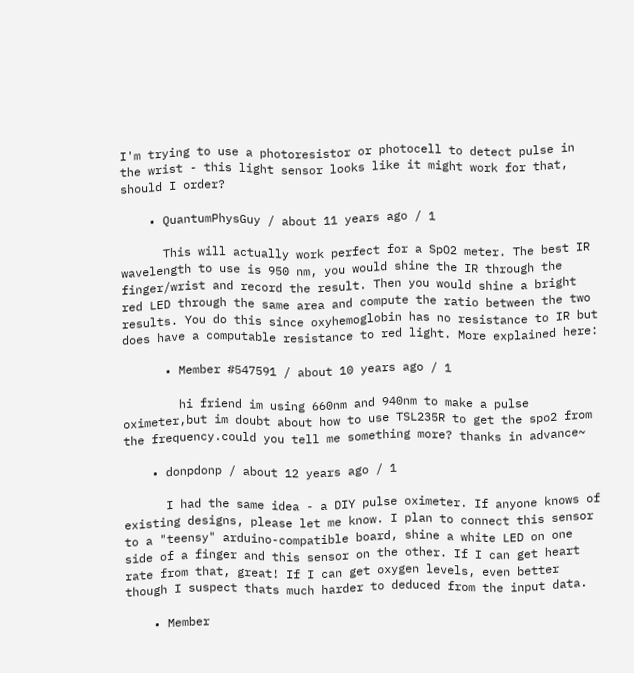I'm trying to use a photoresistor or photocell to detect pulse in the wrist - this light sensor looks like it might work for that, should I order?

    • QuantumPhysGuy / about 11 years ago / 1

      This will actually work perfect for a SpO2 meter. The best IR wavelength to use is 950 nm, you would shine the IR through the finger/wrist and record the result. Then you would shine a bright red LED through the same area and compute the ratio between the two results. You do this since oxyhemoglobin has no resistance to IR but does have a computable resistance to red light. More explained here:

      • Member #547591 / about 10 years ago / 1

        hi friend im using 660nm and 940nm to make a pulse oximeter,but im doubt about how to use TSL235R to get the spo2 from the frequency.could you tell me something more? thanks in advance~

    • donpdonp / about 12 years ago / 1

      I had the same idea - a DIY pulse oximeter. If anyone knows of existing designs, please let me know. I plan to connect this sensor to a "teensy" arduino-compatible board, shine a white LED on one side of a finger and this sensor on the other. If I can get heart rate from that, great! If I can get oxygen levels, even better though I suspect thats much harder to deduced from the input data.

    • Member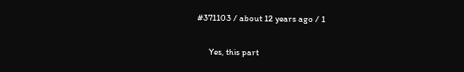#371103 / about 12 years ago / 1

      Yes, this part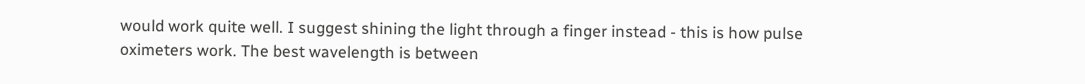would work quite well. I suggest shining the light through a finger instead - this is how pulse oximeters work. The best wavelength is between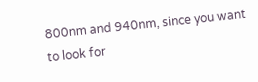800nm and 940nm, since you want to look for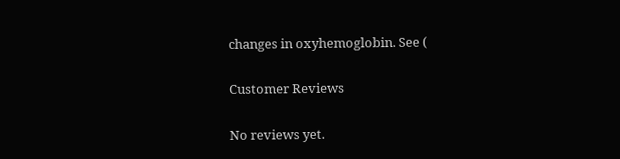changes in oxyhemoglobin. See (

Customer Reviews

No reviews yet.